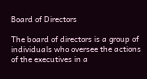Board of Directors

The board of directors is a group of individuals who oversee the actions of the executives in a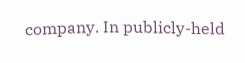company. In publicly-held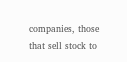companies, those that sell stock to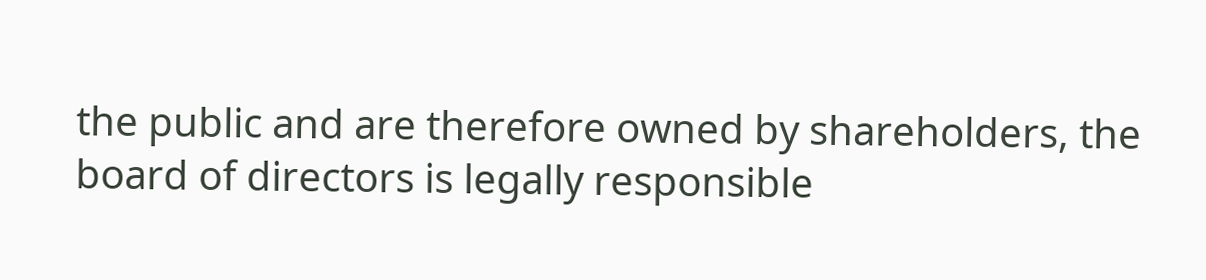the public and are therefore owned by shareholders, the board of directors is legally responsible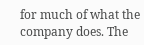for much of what the company does. The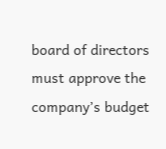board of directors must approve the company’s budget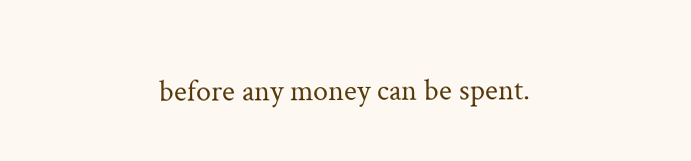before any money can be spent.